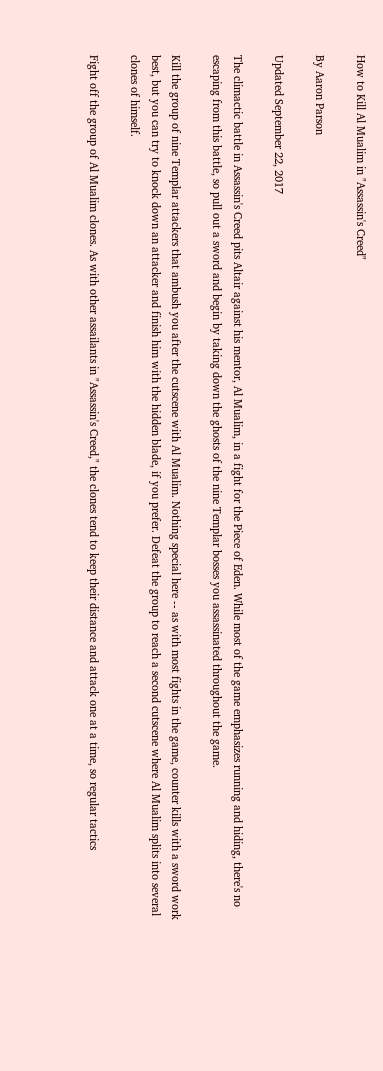How to Kill Al Mualim in "Assassin's Creed"

By Aaron Parson

Updated September 22, 2017

The climactic battle in Assassin's Creed pits Altair against his mentor, Al Mualim, in a fight for the Piece of Eden. While most of the game emphasizes running and hiding, there's no escaping from this battle, so pull out a sword and begin by taking down the ghosts of the nine Templar bosses you assassinated throughout the game.

Kill the group of nine Templar attackers that ambush you after the cutscene with Al Mualim. Nothing special here -- as with most fights in the game, counter kills with a sword work best, but you can try to knock down an attacker and finish him with the hidden blade, if you prefer. Defeat the group to reach a second cutscene where Al Mualim splits into several clones of himself.

Fight off the group of Al Mualim clones. As with other assailants in "Assassin's Creed," the clones tend to keep their distance and attack one at a time, so regular tactics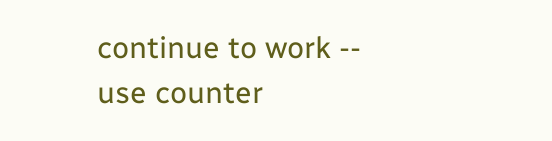continue to work -- use counter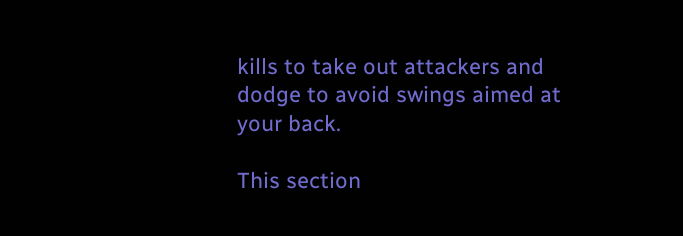kills to take out attackers and dodge to avoid swings aimed at your back.

This section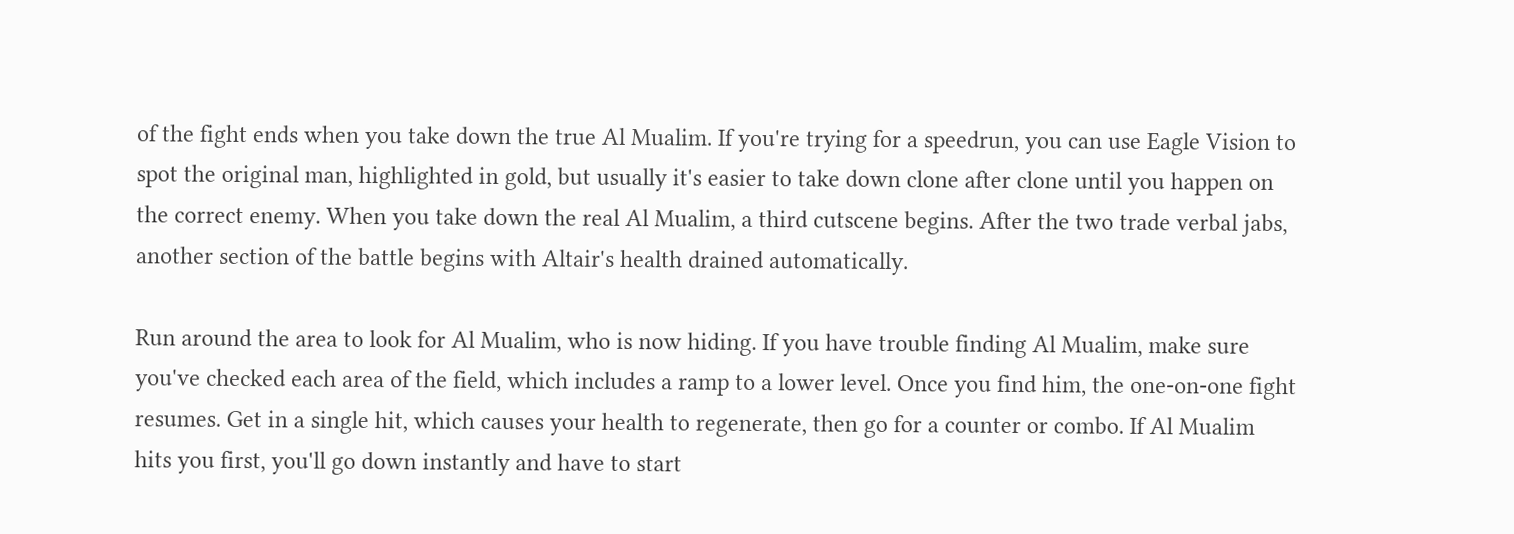of the fight ends when you take down the true Al Mualim. If you're trying for a speedrun, you can use Eagle Vision to spot the original man, highlighted in gold, but usually it's easier to take down clone after clone until you happen on the correct enemy. When you take down the real Al Mualim, a third cutscene begins. After the two trade verbal jabs, another section of the battle begins with Altair's health drained automatically.

Run around the area to look for Al Mualim, who is now hiding. If you have trouble finding Al Mualim, make sure you've checked each area of the field, which includes a ramp to a lower level. Once you find him, the one-on-one fight resumes. Get in a single hit, which causes your health to regenerate, then go for a counter or combo. If Al Mualim hits you first, you'll go down instantly and have to start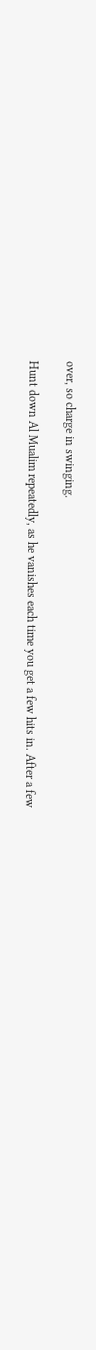over, so charge in swinging.

Hunt down Al Mualim repeatedly, as he vanishes each time you get a few hits in. After a few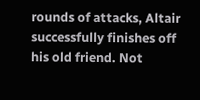rounds of attacks, Altair successfully finishes off his old friend. Not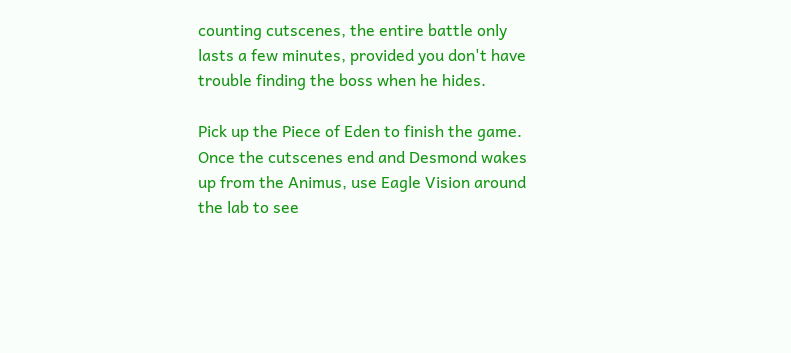counting cutscenes, the entire battle only lasts a few minutes, provided you don't have trouble finding the boss when he hides.

Pick up the Piece of Eden to finish the game. Once the cutscenes end and Desmond wakes up from the Animus, use Eagle Vision around the lab to see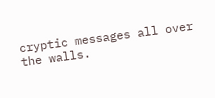cryptic messages all over the walls.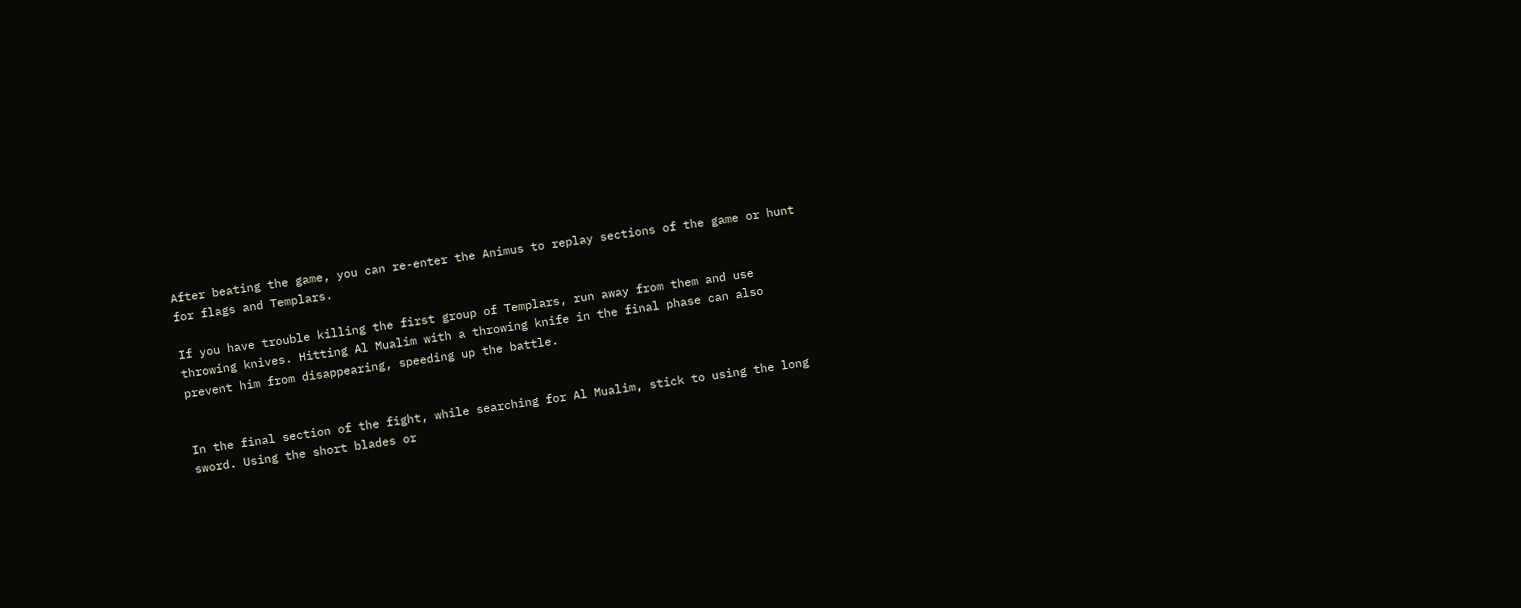After beating the game, you can re-enter the Animus to replay sections of the game or hunt for flags and Templars.

If you have trouble killing the first group of Templars, run away from them and use throwing knives. Hitting Al Mualim with a throwing knife in the final phase can also prevent him from disappearing, speeding up the battle.


In the final section of the fight, while searching for Al Mualim, stick to using the long sword. Using the short blades or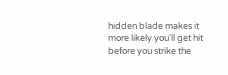hidden blade makes it more likely you'll get hit before you strike the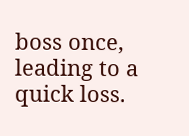boss once, leading to a quick loss.